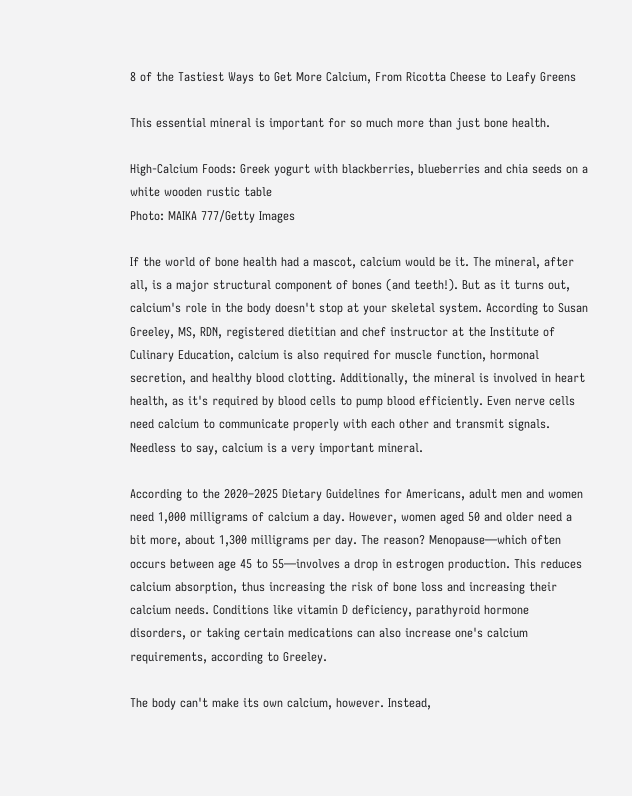8 of the Tastiest Ways to Get More Calcium, From Ricotta Cheese to Leafy Greens

This essential mineral is important for so much more than just bone health.

High-Calcium Foods: Greek yogurt with blackberries, blueberries and chia seeds on a white wooden rustic table
Photo: MAIKA 777/Getty Images

If the world of bone health had a mascot, calcium would be it. The mineral, after all, is a major structural component of bones (and teeth!). But as it turns out, calcium's role in the body doesn't stop at your skeletal system. According to Susan Greeley, MS, RDN, registered dietitian and chef instructor at the Institute of Culinary Education, calcium is also required for muscle function, hormonal secretion, and healthy blood clotting. Additionally, the mineral is involved in heart health, as it's required by blood cells to pump blood efficiently. Even nerve cells need calcium to communicate properly with each other and transmit signals. Needless to say, calcium is a very important mineral.

According to the 2020–2025 Dietary Guidelines for Americans, adult men and women need 1,000 milligrams of calcium a day. However, women aged 50 and older need a bit more, about 1,300 milligrams per day. The reason? Menopause—which often occurs between age 45 to 55—involves a drop in estrogen production. This reduces calcium absorption, thus increasing the risk of bone loss and increasing their calcium needs. Conditions like vitamin D deficiency, parathyroid hormone disorders, or taking certain medications can also increase one's calcium requirements, according to Greeley.

The body can't make its own calcium, however. Instead,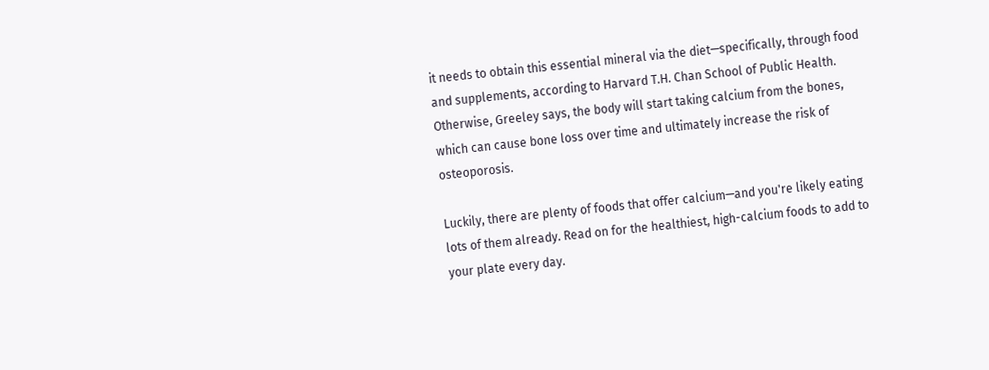it needs to obtain this essential mineral via the diet—specifically, through food and supplements, according to Harvard T.H. Chan School of Public Health. Otherwise, Greeley says, the body will start taking calcium from the bones, which can cause bone loss over time and ultimately increase the risk of osteoporosis.

Luckily, there are plenty of foods that offer calcium—and you're likely eating lots of them already. Read on for the healthiest, high-calcium foods to add to your plate every day.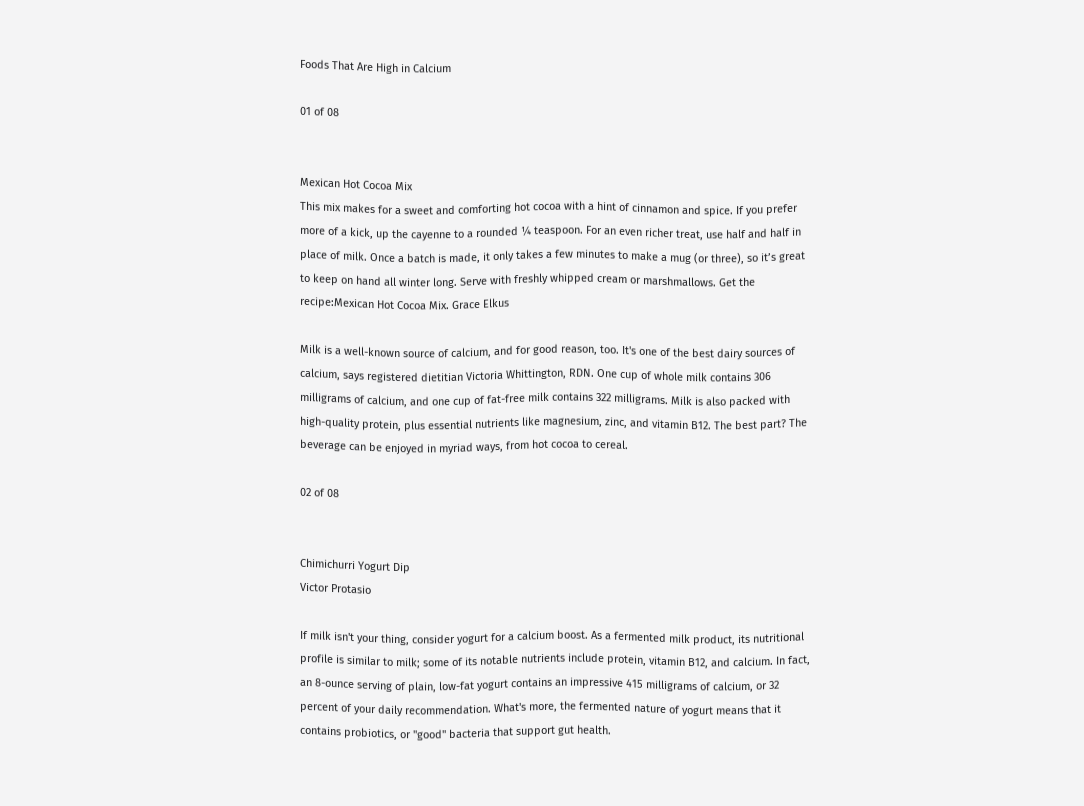Foods That Are High in Calcium

01 of 08


Mexican Hot Cocoa Mix
This mix makes for a sweet and comforting hot cocoa with a hint of cinnamon and spice. If you prefer more of a kick, up the cayenne to a rounded ¼ teaspoon. For an even richer treat, use half and half in place of milk. Once a batch is made, it only takes a few minutes to make a mug (or three), so it’s great to keep on hand all winter long. Serve with freshly whipped cream or marshmallows. Get the recipe:Mexican Hot Cocoa Mix. Grace Elkus

Milk is a well-known source of calcium, and for good reason, too. It's one of the best dairy sources of calcium, says registered dietitian Victoria Whittington, RDN. One cup of whole milk contains 306 milligrams of calcium, and one cup of fat-free milk contains 322 milligrams. Milk is also packed with high-quality protein, plus essential nutrients like magnesium, zinc, and vitamin B12. The best part? The beverage can be enjoyed in myriad ways, from hot cocoa to cereal.

02 of 08


Chimichurri Yogurt Dip
Victor Protasio

If milk isn't your thing, consider yogurt for a calcium boost. As a fermented milk product, its nutritional profile is similar to milk; some of its notable nutrients include protein, vitamin B12, and calcium. In fact, an 8-ounce serving of plain, low-fat yogurt contains an impressive 415 milligrams of calcium, or 32 percent of your daily recommendation. What's more, the fermented nature of yogurt means that it contains probiotics, or "good" bacteria that support gut health.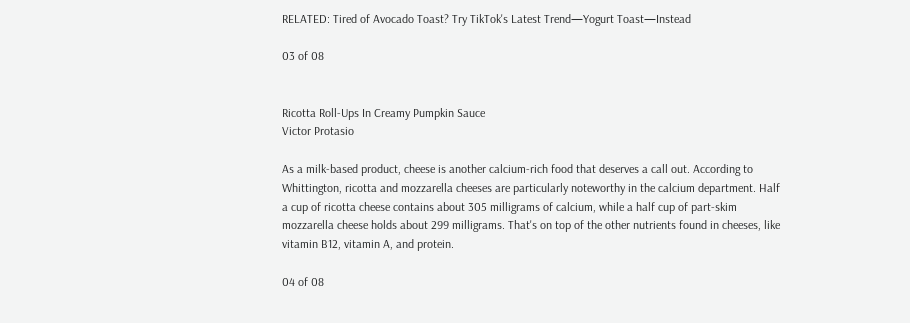RELATED: Tired of Avocado Toast? Try TikTok's Latest Trend—Yogurt Toast—Instead

03 of 08


Ricotta Roll-Ups In Creamy Pumpkin Sauce
Victor Protasio

As a milk-based product, cheese is another calcium-rich food that deserves a call out. According to Whittington, ricotta and mozzarella cheeses are particularly noteworthy in the calcium department. Half a cup of ricotta cheese contains about 305 milligrams of calcium, while a half cup of part-skim mozzarella cheese holds about 299 milligrams. That's on top of the other nutrients found in cheeses, like vitamin B12, vitamin A, and protein.

04 of 08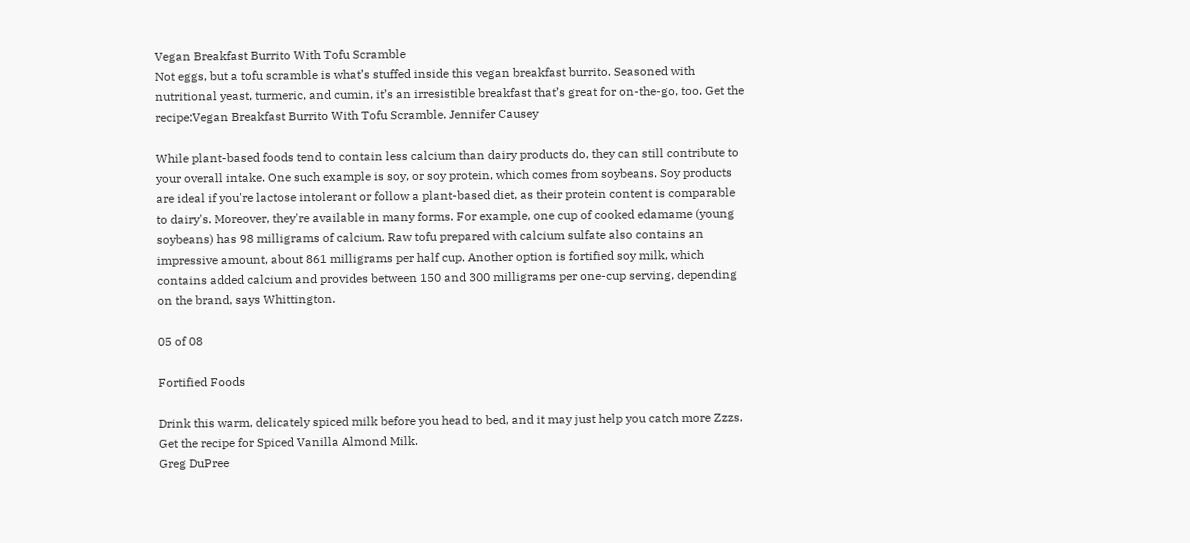Vegan Breakfast Burrito With Tofu Scramble
Not eggs, but a tofu scramble is what’s stuffed inside this vegan breakfast burrito. Seasoned with nutritional yeast, turmeric, and cumin, it’s an irresistible breakfast that’s great for on-the-go, too. Get the recipe:Vegan Breakfast Burrito With Tofu Scramble. Jennifer Causey

While plant-based foods tend to contain less calcium than dairy products do, they can still contribute to your overall intake. One such example is soy, or soy protein, which comes from soybeans. Soy products are ideal if you're lactose intolerant or follow a plant-based diet, as their protein content is comparable to dairy's. Moreover, they're available in many forms. For example, one cup of cooked edamame (young soybeans) has 98 milligrams of calcium. Raw tofu prepared with calcium sulfate also contains an impressive amount, about 861 milligrams per half cup. Another option is fortified soy milk, which contains added calcium and provides between 150 and 300 milligrams per one-cup serving, depending on the brand, says Whittington.

05 of 08

Fortified Foods

Drink this warm, delicately spiced milk before you head to bed, and it may just help you catch more Zzzs. Get the recipe for Spiced Vanilla Almond Milk.
Greg DuPree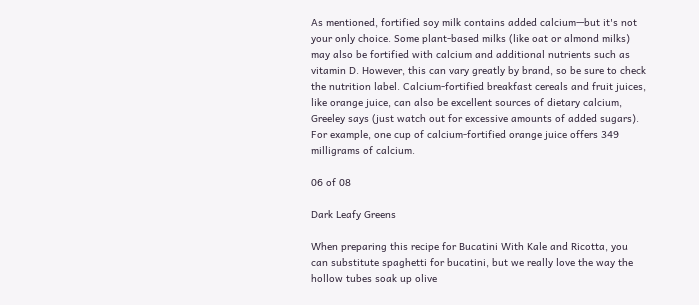As mentioned, fortified soy milk contains added calcium—but it's not your only choice. Some plant-based milks (like oat or almond milks) may also be fortified with calcium and additional nutrients such as vitamin D. However, this can vary greatly by brand, so be sure to check the nutrition label. Calcium-fortified breakfast cereals and fruit juices, like orange juice, can also be excellent sources of dietary calcium, Greeley says (just watch out for excessive amounts of added sugars). For example, one cup of calcium-fortified orange juice offers 349 milligrams of calcium.

06 of 08

Dark Leafy Greens

When preparing this recipe for Bucatini With Kale and Ricotta, you can substitute spaghetti for bucatini, but we really love the way the hollow tubes soak up olive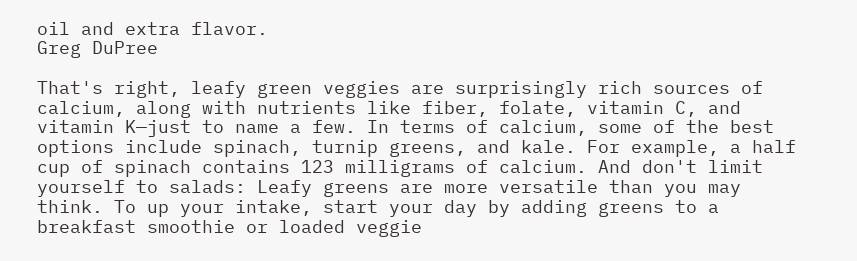oil and extra flavor.
Greg DuPree

That's right, leafy green veggies are surprisingly rich sources of calcium, along with nutrients like fiber, folate, vitamin C, and vitamin K—just to name a few. In terms of calcium, some of the best options include spinach, turnip greens, and kale. For example, a half cup of spinach contains 123 milligrams of calcium. And don't limit yourself to salads: Leafy greens are more versatile than you may think. To up your intake, start your day by adding greens to a breakfast smoothie or loaded veggie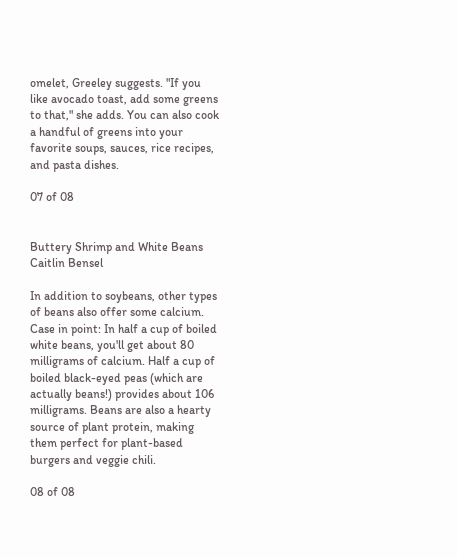omelet, Greeley suggests. "If you like avocado toast, add some greens to that," she adds. You can also cook a handful of greens into your favorite soups, sauces, rice recipes, and pasta dishes.

07 of 08


Buttery Shrimp and White Beans
Caitlin Bensel

In addition to soybeans, other types of beans also offer some calcium. Case in point: In half a cup of boiled white beans, you'll get about 80 milligrams of calcium. Half a cup of boiled black-eyed peas (which are actually beans!) provides about 106 milligrams. Beans are also a hearty source of plant protein, making them perfect for plant-based burgers and veggie chili.

08 of 08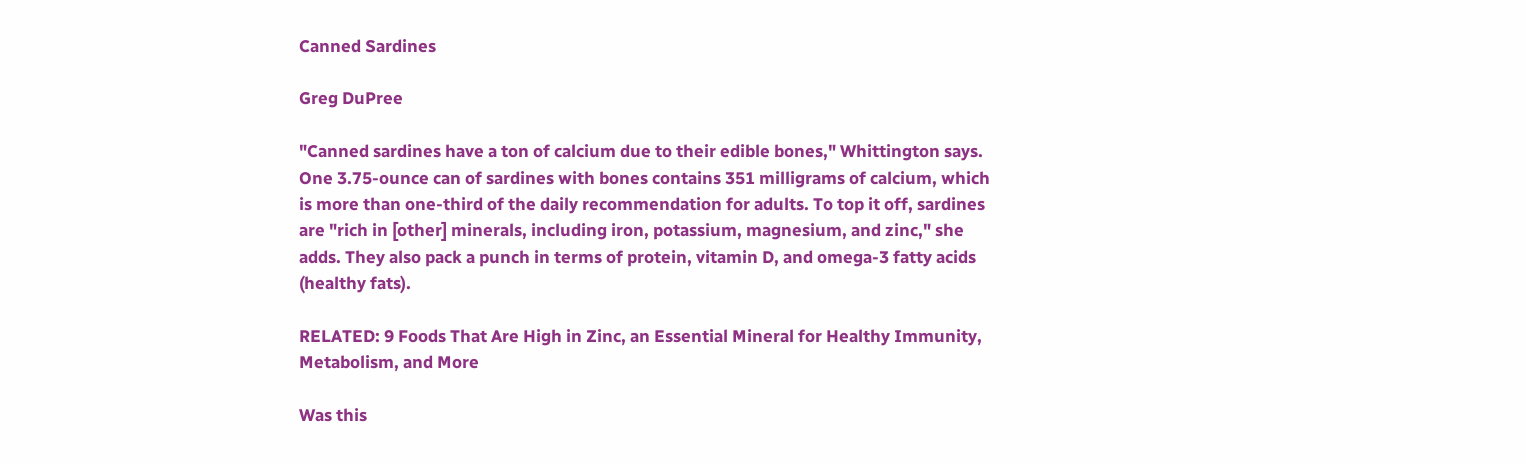Canned Sardines

Greg DuPree

"Canned sardines have a ton of calcium due to their edible bones," Whittington says. One 3.75-ounce can of sardines with bones contains 351 milligrams of calcium, which is more than one-third of the daily recommendation for adults. To top it off, sardines are "rich in [other] minerals, including iron, potassium, magnesium, and zinc," she adds. They also pack a punch in terms of protein, vitamin D, and omega-3 fatty acids (healthy fats).

RELATED: 9 Foods That Are High in Zinc, an Essential Mineral for Healthy Immunity, Metabolism, and More

Was this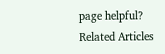page helpful?
Related Articles